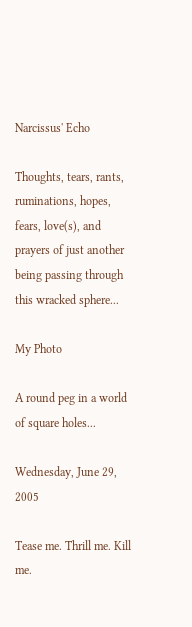Narcissus' Echo

Thoughts, tears, rants, ruminations, hopes, fears, love(s), and prayers of just another being passing through this wracked sphere...

My Photo

A round peg in a world of square holes...

Wednesday, June 29, 2005

Tease me. Thrill me. Kill me.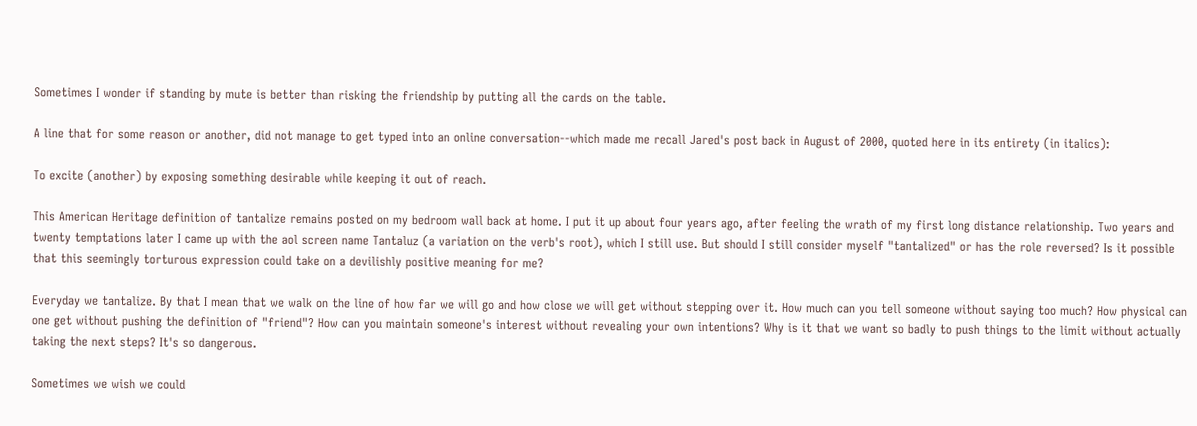Sometimes I wonder if standing by mute is better than risking the friendship by putting all the cards on the table.

A line that for some reason or another, did not manage to get typed into an online conversation--which made me recall Jared's post back in August of 2000, quoted here in its entirety (in italics):

To excite (another) by exposing something desirable while keeping it out of reach.

This American Heritage definition of tantalize remains posted on my bedroom wall back at home. I put it up about four years ago, after feeling the wrath of my first long distance relationship. Two years and twenty temptations later I came up with the aol screen name Tantaluz (a variation on the verb's root), which I still use. But should I still consider myself "tantalized" or has the role reversed? Is it possible that this seemingly torturous expression could take on a devilishly positive meaning for me?

Everyday we tantalize. By that I mean that we walk on the line of how far we will go and how close we will get without stepping over it. How much can you tell someone without saying too much? How physical can one get without pushing the definition of "friend"? How can you maintain someone's interest without revealing your own intentions? Why is it that we want so badly to push things to the limit without actually taking the next steps? It's so dangerous.

Sometimes we wish we could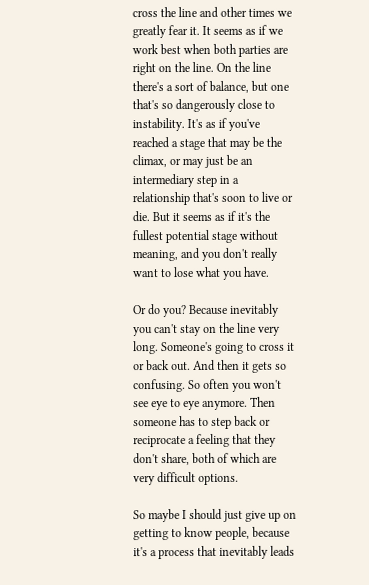cross the line and other times we greatly fear it. It seems as if we work best when both parties are right on the line. On the line there's a sort of balance, but one that's so dangerously close to instability. It's as if you've reached a stage that may be the climax, or may just be an intermediary step in a relationship that's soon to live or die. But it seems as if it's the fullest potential stage without meaning, and you don't really want to lose what you have.

Or do you? Because inevitably you can't stay on the line very long. Someone's going to cross it or back out. And then it gets so confusing. So often you won't see eye to eye anymore. Then someone has to step back or reciprocate a feeling that they don't share, both of which are very difficult options.

So maybe I should just give up on getting to know people, because it's a process that inevitably leads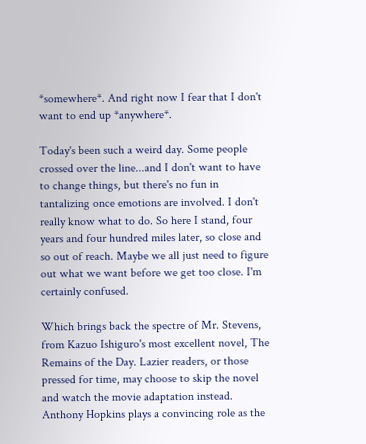*somewhere*. And right now I fear that I don't want to end up *anywhere*.

Today's been such a weird day. Some people crossed over the line...and I don't want to have to change things, but there's no fun in tantalizing once emotions are involved. I don't really know what to do. So here I stand, four years and four hundred miles later, so close and so out of reach. Maybe we all just need to figure out what we want before we get too close. I'm certainly confused.

Which brings back the spectre of Mr. Stevens, from Kazuo Ishiguro's most excellent novel, The Remains of the Day. Lazier readers, or those pressed for time, may choose to skip the novel and watch the movie adaptation instead. Anthony Hopkins plays a convincing role as the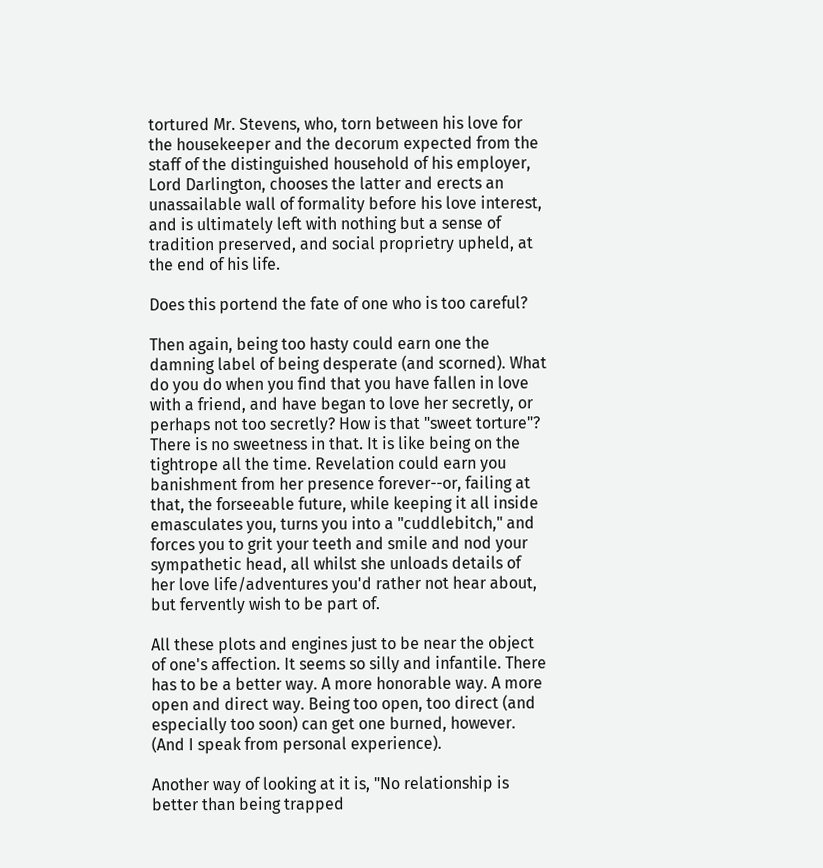tortured Mr. Stevens, who, torn between his love for the housekeeper and the decorum expected from the staff of the distinguished household of his employer, Lord Darlington, chooses the latter and erects an unassailable wall of formality before his love interest, and is ultimately left with nothing but a sense of tradition preserved, and social proprietry upheld, at the end of his life.

Does this portend the fate of one who is too careful?

Then again, being too hasty could earn one the damning label of being desperate (and scorned). What do you do when you find that you have fallen in love with a friend, and have began to love her secretly, or perhaps not too secretly? How is that "sweet torture"? There is no sweetness in that. It is like being on the tightrope all the time. Revelation could earn you banishment from her presence forever--or, failing at that, the forseeable future, while keeping it all inside emasculates you, turns you into a "cuddlebitch," and forces you to grit your teeth and smile and nod your sympathetic head, all whilst she unloads details of her love life/adventures you'd rather not hear about, but fervently wish to be part of.

All these plots and engines just to be near the object of one's affection. It seems so silly and infantile. There has to be a better way. A more honorable way. A more open and direct way. Being too open, too direct (and especially too soon) can get one burned, however. (And I speak from personal experience).

Another way of looking at it is, "No relationship is better than being trapped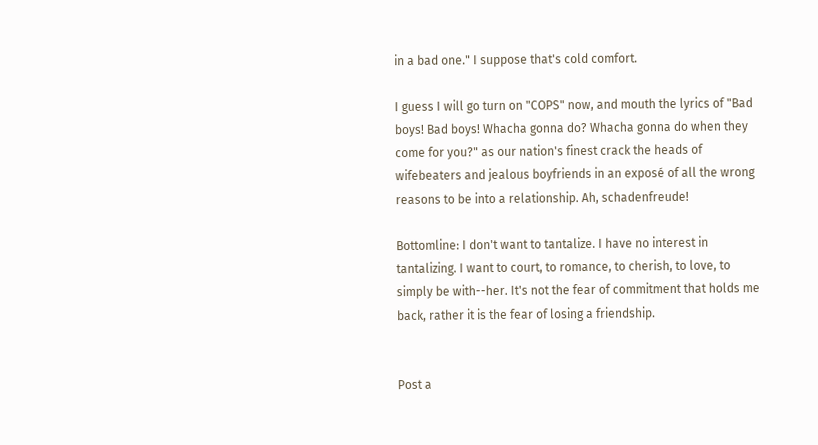in a bad one." I suppose that's cold comfort.

I guess I will go turn on "COPS" now, and mouth the lyrics of "Bad boys! Bad boys! Whacha gonna do? Whacha gonna do when they come for you?" as our nation's finest crack the heads of wifebeaters and jealous boyfriends in an exposé of all the wrong reasons to be into a relationship. Ah, schadenfreude!

Bottomline: I don't want to tantalize. I have no interest in tantalizing. I want to court, to romance, to cherish, to love, to simply be with--her. It's not the fear of commitment that holds me back, rather it is the fear of losing a friendship.


Post a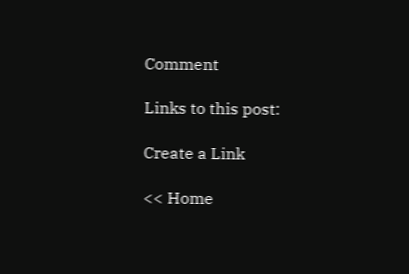Comment

Links to this post:

Create a Link

<< Home